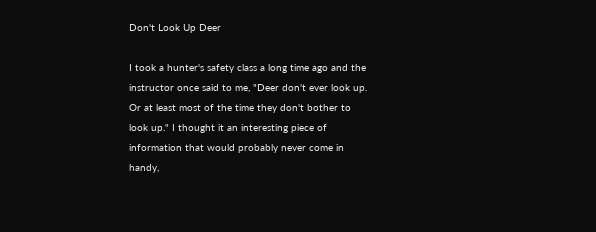Don't Look Up Deer

I took a hunter's safety class a long time ago and the instructor once said to me, "Deer don't ever look up. Or at least most of the time they don't bother to look up." I thought it an interesting piece of information that would probably never come in handy,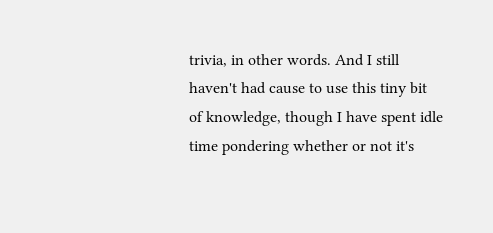trivia, in other words. And I still haven't had cause to use this tiny bit of knowledge, though I have spent idle time pondering whether or not it's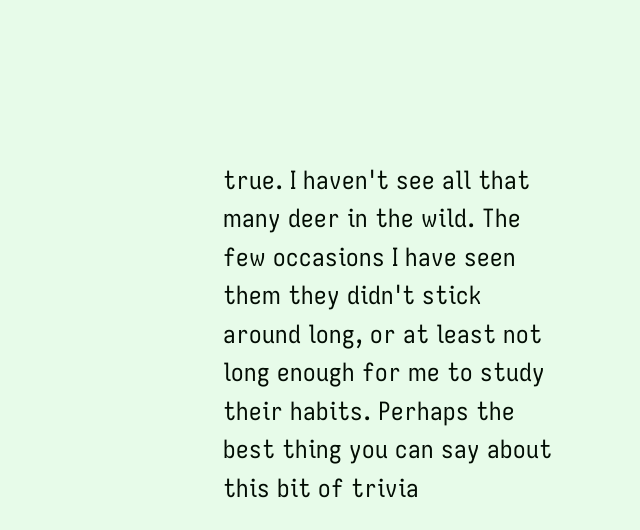true. I haven't see all that many deer in the wild. The few occasions I have seen them they didn't stick around long, or at least not long enough for me to study their habits. Perhaps the best thing you can say about this bit of trivia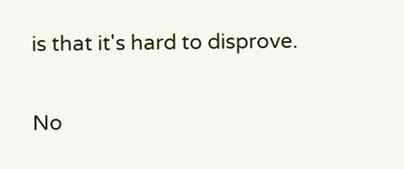is that it's hard to disprove.

No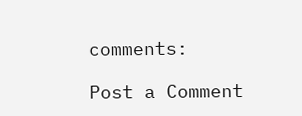comments:

Post a Comment